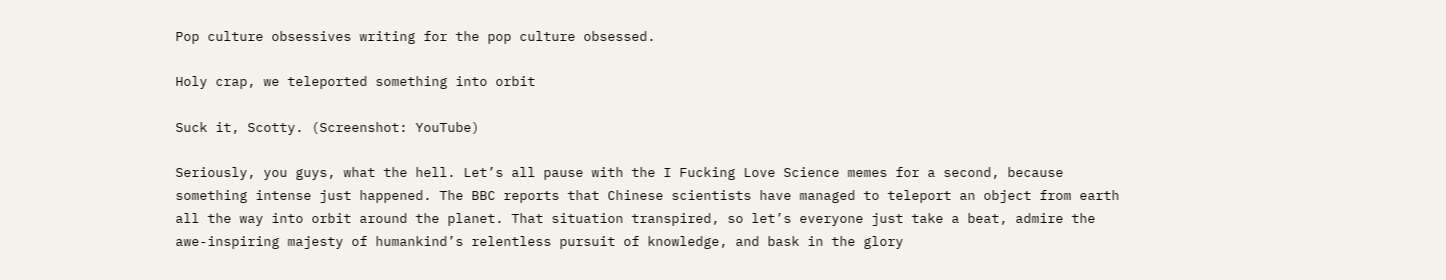Pop culture obsessives writing for the pop culture obsessed.

Holy crap, we teleported something into orbit

Suck it, Scotty. (Screenshot: YouTube)

Seriously, you guys, what the hell. Let’s all pause with the I Fucking Love Science memes for a second, because something intense just happened. The BBC reports that Chinese scientists have managed to teleport an object from earth all the way into orbit around the planet. That situation transpired, so let’s everyone just take a beat, admire the awe-inspiring majesty of humankind’s relentless pursuit of knowledge, and bask in the glory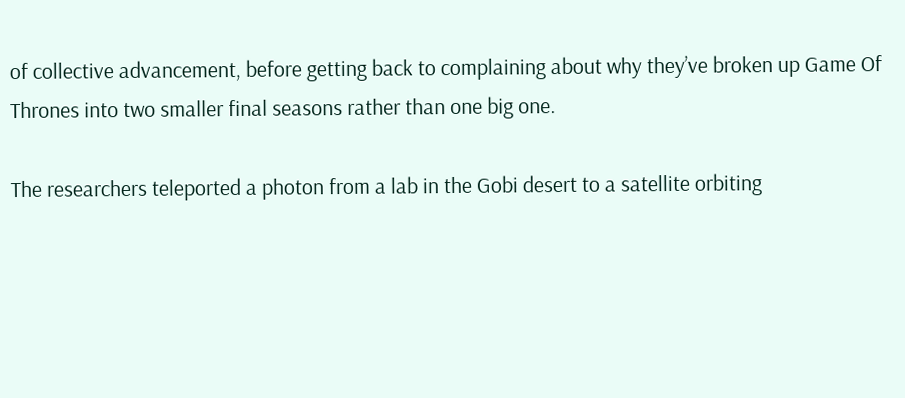of collective advancement, before getting back to complaining about why they’ve broken up Game Of Thrones into two smaller final seasons rather than one big one.

The researchers teleported a photon from a lab in the Gobi desert to a satellite orbiting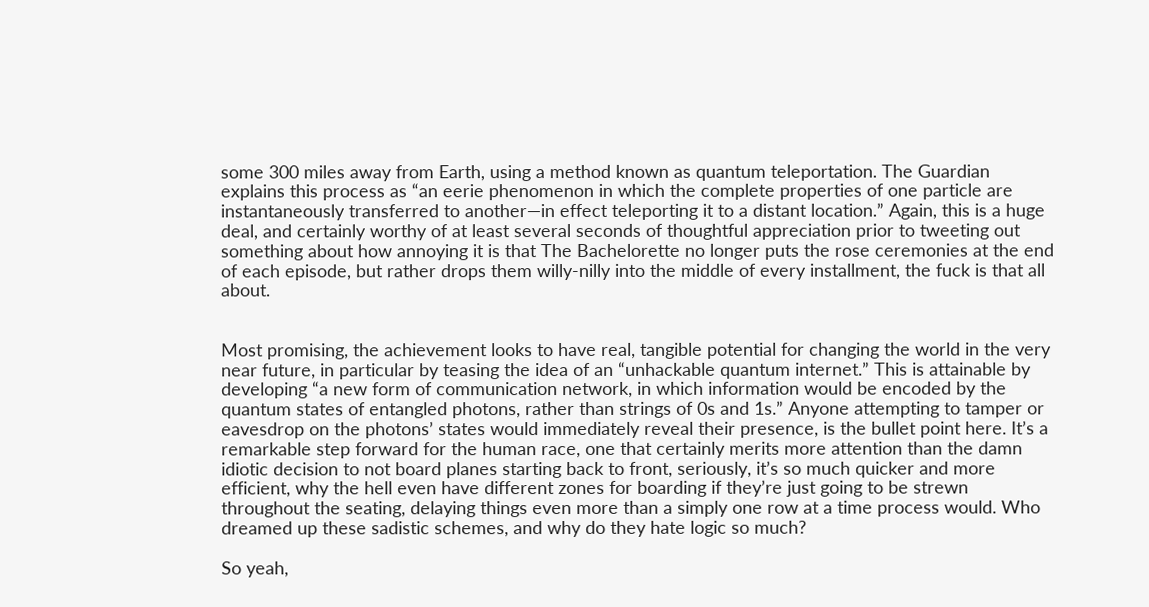some 300 miles away from Earth, using a method known as quantum teleportation. The Guardian explains this process as “an eerie phenomenon in which the complete properties of one particle are instantaneously transferred to another—in effect teleporting it to a distant location.” Again, this is a huge deal, and certainly worthy of at least several seconds of thoughtful appreciation prior to tweeting out something about how annoying it is that The Bachelorette no longer puts the rose ceremonies at the end of each episode, but rather drops them willy-nilly into the middle of every installment, the fuck is that all about.


Most promising, the achievement looks to have real, tangible potential for changing the world in the very near future, in particular by teasing the idea of an “unhackable quantum internet.” This is attainable by developing “a new form of communication network, in which information would be encoded by the quantum states of entangled photons, rather than strings of 0s and 1s.” Anyone attempting to tamper or eavesdrop on the photons’ states would immediately reveal their presence, is the bullet point here. It’s a remarkable step forward for the human race, one that certainly merits more attention than the damn idiotic decision to not board planes starting back to front, seriously, it’s so much quicker and more efficient, why the hell even have different zones for boarding if they’re just going to be strewn throughout the seating, delaying things even more than a simply one row at a time process would. Who dreamed up these sadistic schemes, and why do they hate logic so much?

So yeah,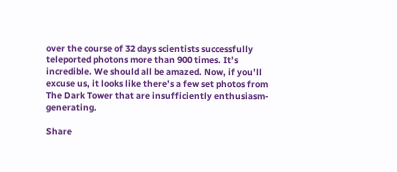over the course of 32 days scientists successfully teleported photons more than 900 times. It’s incredible. We should all be amazed. Now, if you’ll excuse us, it looks like there’s a few set photos from The Dark Tower that are insufficiently enthusiasm-generating.

Share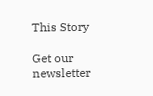This Story

Get our newsletter